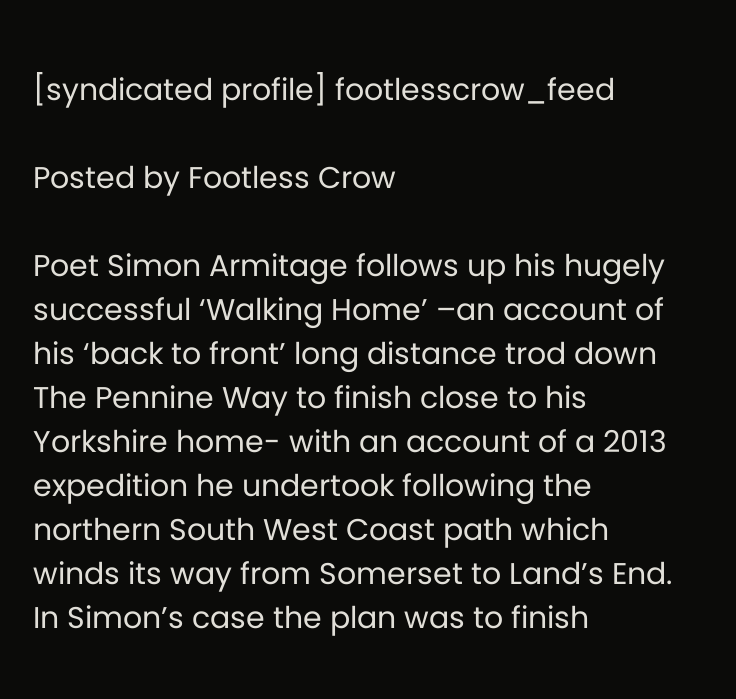[syndicated profile] footlesscrow_feed

Posted by Footless Crow

Poet Simon Armitage follows up his hugely successful ‘Walking Home’ –an account of his ‘back to front’ long distance trod down The Pennine Way to finish close to his Yorkshire home- with an account of a 2013 expedition he undertook following the northern South West Coast path which winds its way from Somerset to Land’s End. In Simon’s case the plan was to finish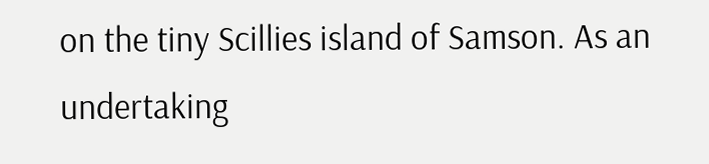on the tiny Scillies island of Samson. As an undertaking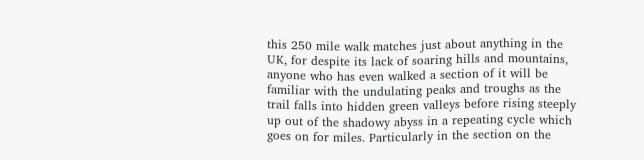this 250 mile walk matches just about anything in the UK, for despite its lack of soaring hills and mountains, anyone who has even walked a section of it will be familiar with the undulating peaks and troughs as the trail falls into hidden green valleys before rising steeply up out of the shadowy abyss in a repeating cycle which goes on for miles. Particularly in the section on the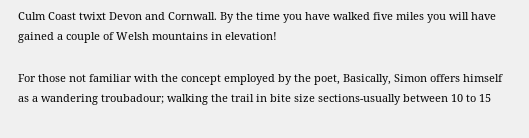Culm Coast twixt Devon and Cornwall. By the time you have walked five miles you will have gained a couple of Welsh mountains in elevation!

For those not familiar with the concept employed by the poet, Basically, Simon offers himself as a wandering troubadour; walking the trail in bite size sections-usually between 10 to 15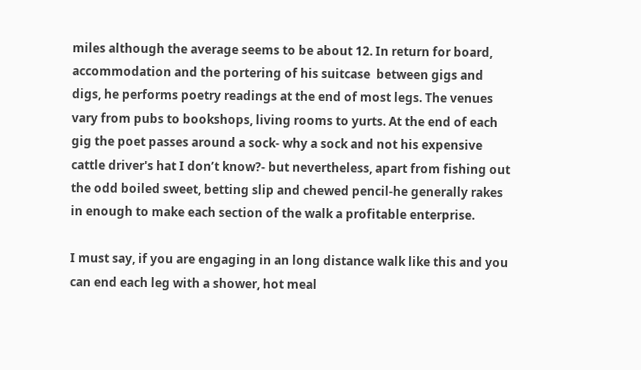miles although the average seems to be about 12. In return for board, accommodation and the portering of his suitcase  between gigs and digs, he performs poetry readings at the end of most legs. The venues vary from pubs to bookshops, living rooms to yurts. At the end of each gig the poet passes around a sock- why a sock and not his expensive cattle driver's hat I don’t know?- but nevertheless, apart from fishing out the odd boiled sweet, betting slip and chewed pencil-he generally rakes in enough to make each section of the walk a profitable enterprise.

I must say, if you are engaging in an long distance walk like this and you can end each leg with a shower, hot meal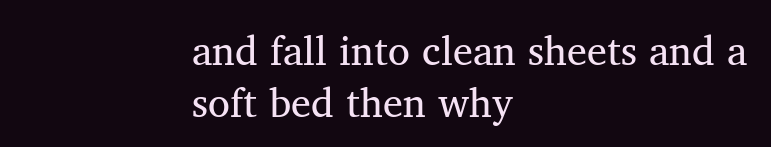and fall into clean sheets and a soft bed then why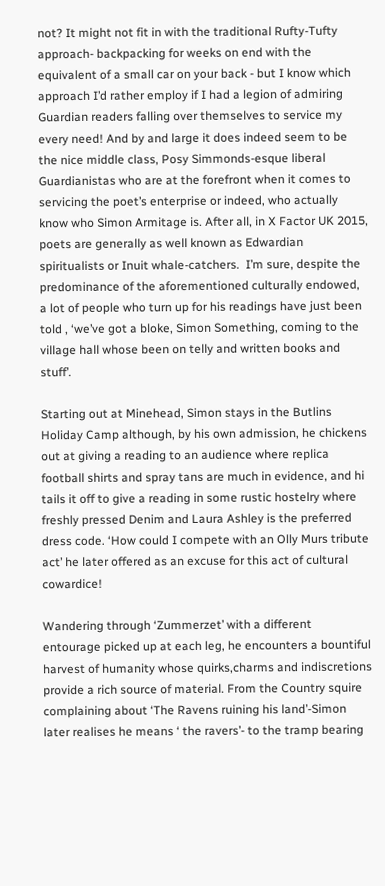not? It might not fit in with the traditional Rufty-Tufty approach- backpacking for weeks on end with the equivalent of a small car on your back - but I know which approach I’d rather employ if I had a legion of admiring Guardian readers falling over themselves to service my every need! And by and large it does indeed seem to be the nice middle class, Posy Simmonds-esque liberal Guardianistas who are at the forefront when it comes to servicing the poet’s enterprise or indeed, who actually know who Simon Armitage is. After all, in X Factor UK 2015, poets are generally as well known as Edwardian spiritualists or Inuit whale-catchers.  I’m sure, despite the predominance of the aforementioned culturally endowed, a lot of people who turn up for his readings have just been told , ‘we’ve got a bloke, Simon Something, coming to the village hall whose been on telly and written books and stuff’.

Starting out at Minehead, Simon stays in the Butlins Holiday Camp although, by his own admission, he chickens out at giving a reading to an audience where replica football shirts and spray tans are much in evidence, and hi tails it off to give a reading in some rustic hostelry where freshly pressed Denim and Laura Ashley is the preferred dress code. ‘How could I compete with an Olly Murs tribute act’ he later offered as an excuse for this act of cultural cowardice!

Wandering through ‘Zummerzet’ with a different entourage picked up at each leg, he encounters a bountiful harvest of humanity whose quirks,charms and indiscretions provide a rich source of material. From the Country squire complaining about ‘The Ravens ruining his land’-Simon later realises he means ‘ the ravers’- to the tramp bearing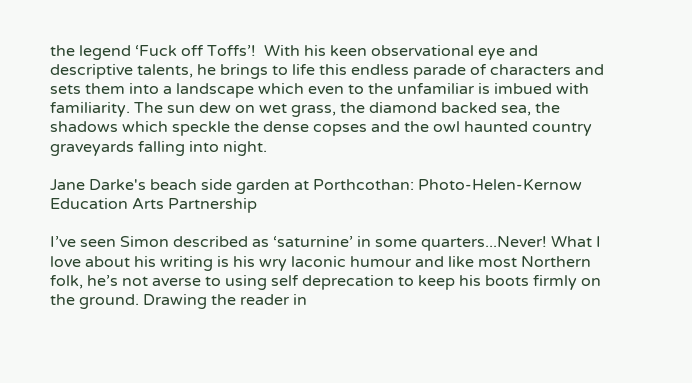the legend ‘Fuck off Toffs’!  With his keen observational eye and descriptive talents, he brings to life this endless parade of characters and sets them into a landscape which even to the unfamiliar is imbued with familiarity. The sun dew on wet grass, the diamond backed sea, the shadows which speckle the dense copses and the owl haunted country graveyards falling into night.

Jane Darke's beach side garden at Porthcothan: Photo-Helen-Kernow Education Arts Partnership

I’ve seen Simon described as ‘saturnine’ in some quarters...Never! What I love about his writing is his wry laconic humour and like most Northern folk, he’s not averse to using self deprecation to keep his boots firmly on the ground. Drawing the reader in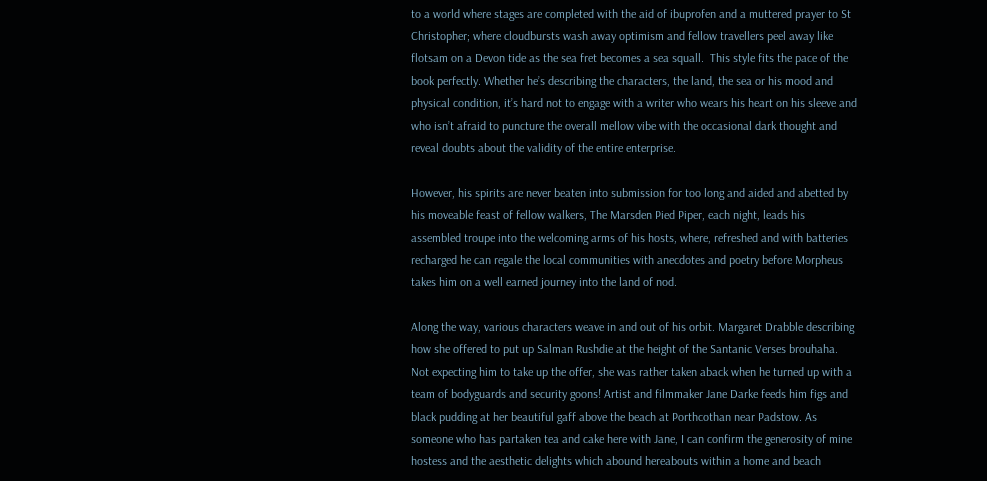to a world where stages are completed with the aid of ibuprofen and a muttered prayer to St Christopher; where cloudbursts wash away optimism and fellow travellers peel away like flotsam on a Devon tide as the sea fret becomes a sea squall.  This style fits the pace of the book perfectly. Whether he’s describing the characters, the land, the sea or his mood and physical condition, it’s hard not to engage with a writer who wears his heart on his sleeve and who isn’t afraid to puncture the overall mellow vibe with the occasional dark thought and reveal doubts about the validity of the entire enterprise.

However, his spirits are never beaten into submission for too long and aided and abetted by his moveable feast of fellow walkers, The Marsden Pied Piper, each night, leads his assembled troupe into the welcoming arms of his hosts, where, refreshed and with batteries recharged he can regale the local communities with anecdotes and poetry before Morpheus takes him on a well earned journey into the land of nod.

Along the way, various characters weave in and out of his orbit. Margaret Drabble describing how she offered to put up Salman Rushdie at the height of the Santanic Verses brouhaha. Not expecting him to take up the offer, she was rather taken aback when he turned up with a team of bodyguards and security goons! Artist and filmmaker Jane Darke feeds him figs and black pudding at her beautiful gaff above the beach at Porthcothan near Padstow. As someone who has partaken tea and cake here with Jane, I can confirm the generosity of mine hostess and the aesthetic delights which abound hereabouts within a home and beach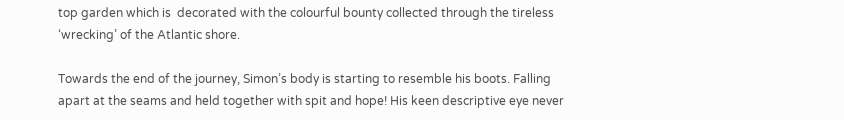top garden which is  decorated with the colourful bounty collected through the tireless ‘wrecking’ of the Atlantic shore.

Towards the end of the journey, Simon’s body is starting to resemble his boots. Falling apart at the seams and held together with spit and hope! His keen descriptive eye never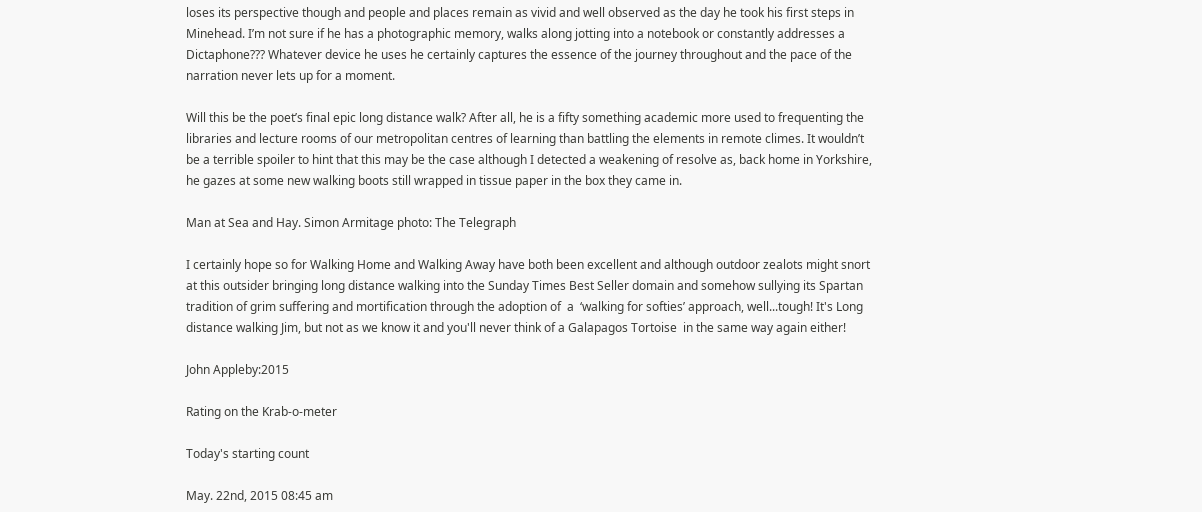loses its perspective though and people and places remain as vivid and well observed as the day he took his first steps in Minehead. I’m not sure if he has a photographic memory, walks along jotting into a notebook or constantly addresses a Dictaphone??? Whatever device he uses he certainly captures the essence of the journey throughout and the pace of the narration never lets up for a moment.

Will this be the poet’s final epic long distance walk? After all, he is a fifty something academic more used to frequenting the libraries and lecture rooms of our metropolitan centres of learning than battling the elements in remote climes. It wouldn’t be a terrible spoiler to hint that this may be the case although I detected a weakening of resolve as, back home in Yorkshire, he gazes at some new walking boots still wrapped in tissue paper in the box they came in.

Man at Sea and Hay. Simon Armitage photo: The Telegraph

I certainly hope so for Walking Home and Walking Away have both been excellent and although outdoor zealots might snort at this outsider bringing long distance walking into the Sunday Times Best Seller domain and somehow sullying its Spartan tradition of grim suffering and mortification through the adoption of  a  ‘walking for softies’ approach, well...tough! It's Long distance walking Jim, but not as we know it and you'll never think of a Galapagos Tortoise  in the same way again either!

John Appleby:2015

Rating on the Krab-o-meter

Today's starting count

May. 22nd, 2015 08:45 am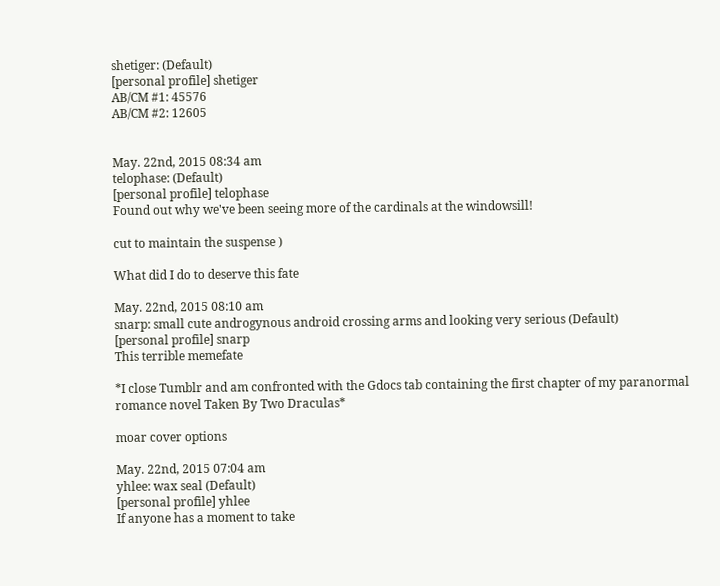shetiger: (Default)
[personal profile] shetiger
AB/CM #1: 45576
AB/CM #2: 12605


May. 22nd, 2015 08:34 am
telophase: (Default)
[personal profile] telophase
Found out why we've been seeing more of the cardinals at the windowsill!

cut to maintain the suspense )

What did I do to deserve this fate

May. 22nd, 2015 08:10 am
snarp: small cute androgynous android crossing arms and looking very serious (Default)
[personal profile] snarp
This terrible memefate

*I close Tumblr and am confronted with the Gdocs tab containing the first chapter of my paranormal romance novel Taken By Two Draculas*

moar cover options

May. 22nd, 2015 07:04 am
yhlee: wax seal (Default)
[personal profile] yhlee
If anyone has a moment to take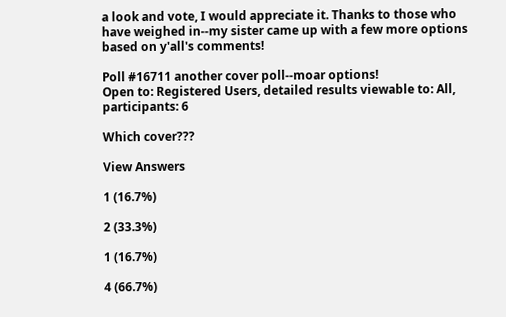a look and vote, I would appreciate it. Thanks to those who have weighed in--my sister came up with a few more options based on y'all's comments!

Poll #16711 another cover poll--moar options!
Open to: Registered Users, detailed results viewable to: All, participants: 6

Which cover???

View Answers

1 (16.7%)

2 (33.3%)

1 (16.7%)

4 (66.7%)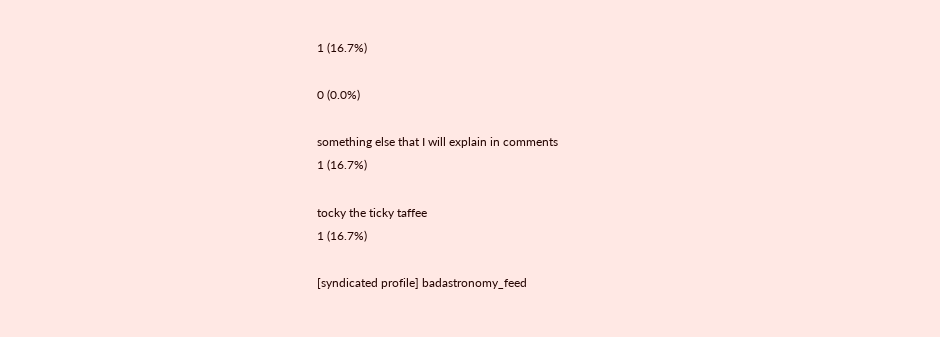1 (16.7%)

0 (0.0%)

something else that I will explain in comments
1 (16.7%)

tocky the ticky taffee
1 (16.7%)

[syndicated profile] badastronomy_feed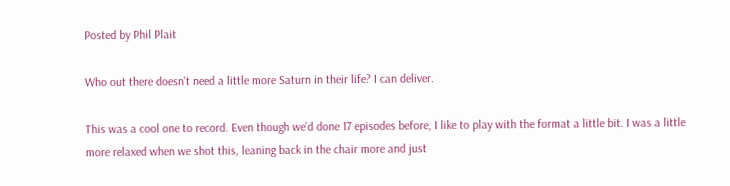Posted by Phil Plait

Who out there doesn’t need a little more Saturn in their life? I can deliver.

This was a cool one to record. Even though we’d done 17 episodes before, I like to play with the format a little bit. I was a little more relaxed when we shot this, leaning back in the chair more and just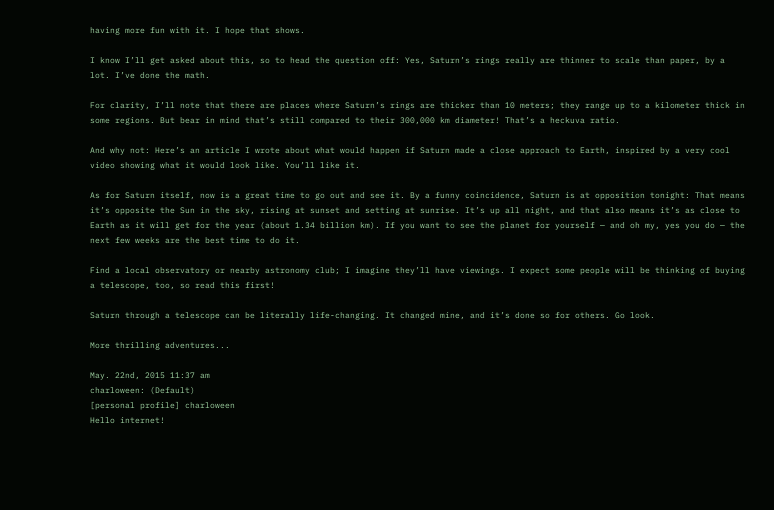having more fun with it. I hope that shows.

I know I’ll get asked about this, so to head the question off: Yes, Saturn’s rings really are thinner to scale than paper, by a lot. I’ve done the math.

For clarity, I’ll note that there are places where Saturn’s rings are thicker than 10 meters; they range up to a kilometer thick in some regions. But bear in mind that’s still compared to their 300,000 km diameter! That’s a heckuva ratio.

And why not: Here’s an article I wrote about what would happen if Saturn made a close approach to Earth, inspired by a very cool video showing what it would look like. You’ll like it.

As for Saturn itself, now is a great time to go out and see it. By a funny coincidence, Saturn is at opposition tonight: That means it’s opposite the Sun in the sky, rising at sunset and setting at sunrise. It’s up all night, and that also means it’s as close to Earth as it will get for the year (about 1.34 billion km). If you want to see the planet for yourself — and oh my, yes you do — the next few weeks are the best time to do it.

Find a local observatory or nearby astronomy club; I imagine they’ll have viewings. I expect some people will be thinking of buying a telescope, too, so read this first!

Saturn through a telescope can be literally life-changing. It changed mine, and it’s done so for others. Go look.

More thrilling adventures...

May. 22nd, 2015 11:37 am
charloween: (Default)
[personal profile] charloween
Hello internet!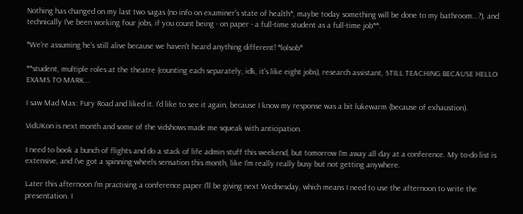Nothing has changed on my last two sagas (no info on examiner's state of health*, maybe today something will be done to my bathroom...?), and technically I've been working four jobs, if you count being - on paper - a full-time student as a full-time job**.

*We're assuming he's still alive because we haven't heard anything different! *lolsob*

**student, multiple roles at the theatre (counting each separately, idk, it's like eight jobs), research assistant, STILL TEACHING BECAUSE HELLO EXAMS TO MARK...

I saw Mad Max: Fury Road and liked it. I'd like to see it again, because I know my response was a bit lukewarm (because of exhaustion).

VidUKon is next month and some of the vidshows made me squeak with anticipation.

I need to book a bunch of flights and do a stack of life admin stuff this weekend, but tomorrow I'm away all day at a conference. My to-do list is extensive, and I've got a spinning-wheels sensation this month, like I'm really really busy but not getting anywhere.

Later this afternoon I'm practising a conference paper I'll be giving next Wednesday, which means I need to use the afternoon to write the presentation. I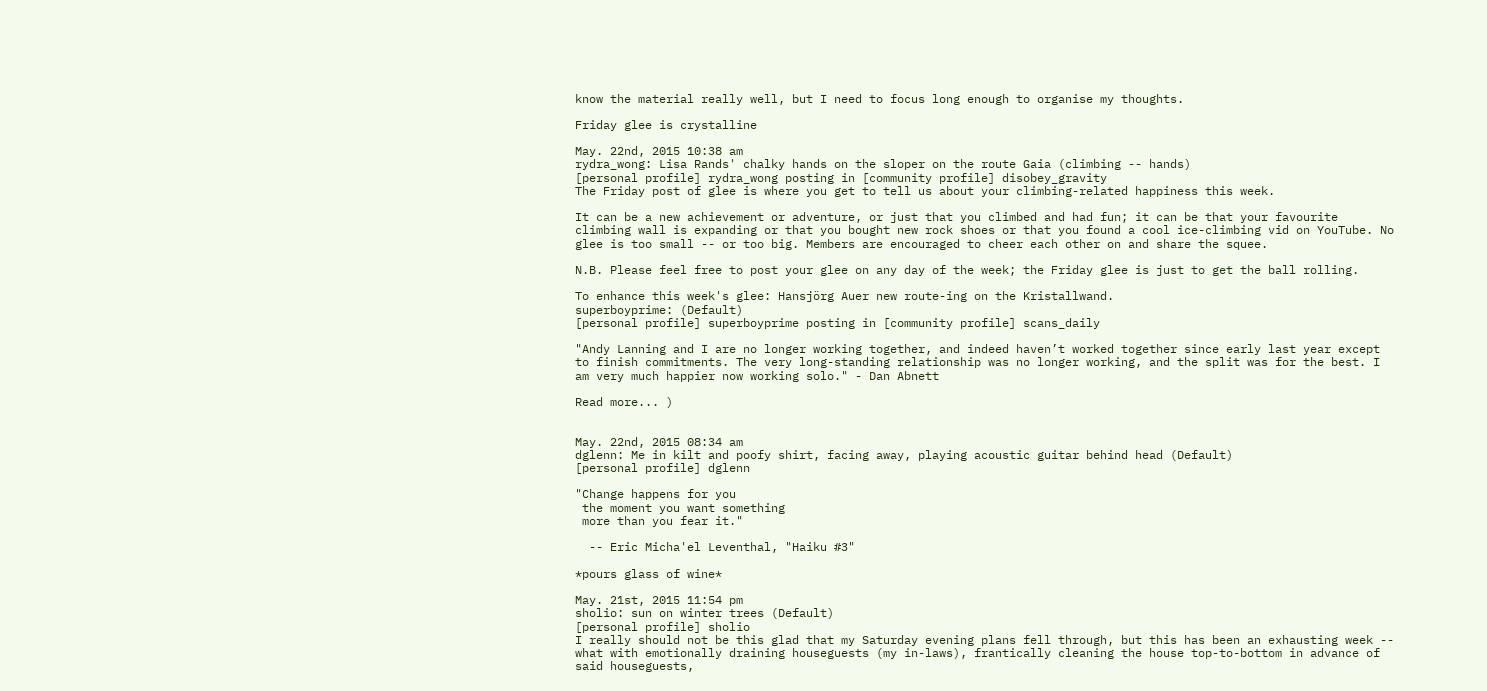know the material really well, but I need to focus long enough to organise my thoughts.

Friday glee is crystalline

May. 22nd, 2015 10:38 am
rydra_wong: Lisa Rands' chalky hands on the sloper on the route Gaia (climbing -- hands)
[personal profile] rydra_wong posting in [community profile] disobey_gravity
The Friday post of glee is where you get to tell us about your climbing-related happiness this week.

It can be a new achievement or adventure, or just that you climbed and had fun; it can be that your favourite climbing wall is expanding or that you bought new rock shoes or that you found a cool ice-climbing vid on YouTube. No glee is too small -- or too big. Members are encouraged to cheer each other on and share the squee.

N.B. Please feel free to post your glee on any day of the week; the Friday glee is just to get the ball rolling.

To enhance this week's glee: Hansjörg Auer new route-ing on the Kristallwand.
superboyprime: (Default)
[personal profile] superboyprime posting in [community profile] scans_daily

"Andy Lanning and I are no longer working together, and indeed haven’t worked together since early last year except to finish commitments. The very long-standing relationship was no longer working, and the split was for the best. I am very much happier now working solo." - Dan Abnett

Read more... )


May. 22nd, 2015 08:34 am
dglenn: Me in kilt and poofy shirt, facing away, playing acoustic guitar behind head (Default)
[personal profile] dglenn

"Change happens for you
 the moment you want something
 more than you fear it."

  -- Eric Micha'el Leventhal, "Haiku #3"

*pours glass of wine*

May. 21st, 2015 11:54 pm
sholio: sun on winter trees (Default)
[personal profile] sholio
I really should not be this glad that my Saturday evening plans fell through, but this has been an exhausting week -- what with emotionally draining houseguests (my in-laws), frantically cleaning the house top-to-bottom in advance of said houseguests,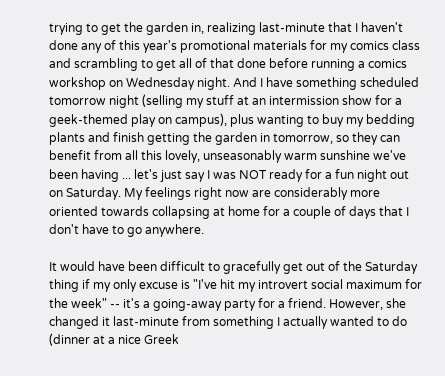trying to get the garden in, realizing last-minute that I haven't done any of this year's promotional materials for my comics class and scrambling to get all of that done before running a comics workshop on Wednesday night. And I have something scheduled tomorrow night (selling my stuff at an intermission show for a geek-themed play on campus), plus wanting to buy my bedding plants and finish getting the garden in tomorrow, so they can benefit from all this lovely, unseasonably warm sunshine we've been having ... let's just say I was NOT ready for a fun night out on Saturday. My feelings right now are considerably more oriented towards collapsing at home for a couple of days that I don't have to go anywhere.

It would have been difficult to gracefully get out of the Saturday thing if my only excuse is "I've hit my introvert social maximum for the week" -- it's a going-away party for a friend. However, she changed it last-minute from something I actually wanted to do (dinner at a nice Greek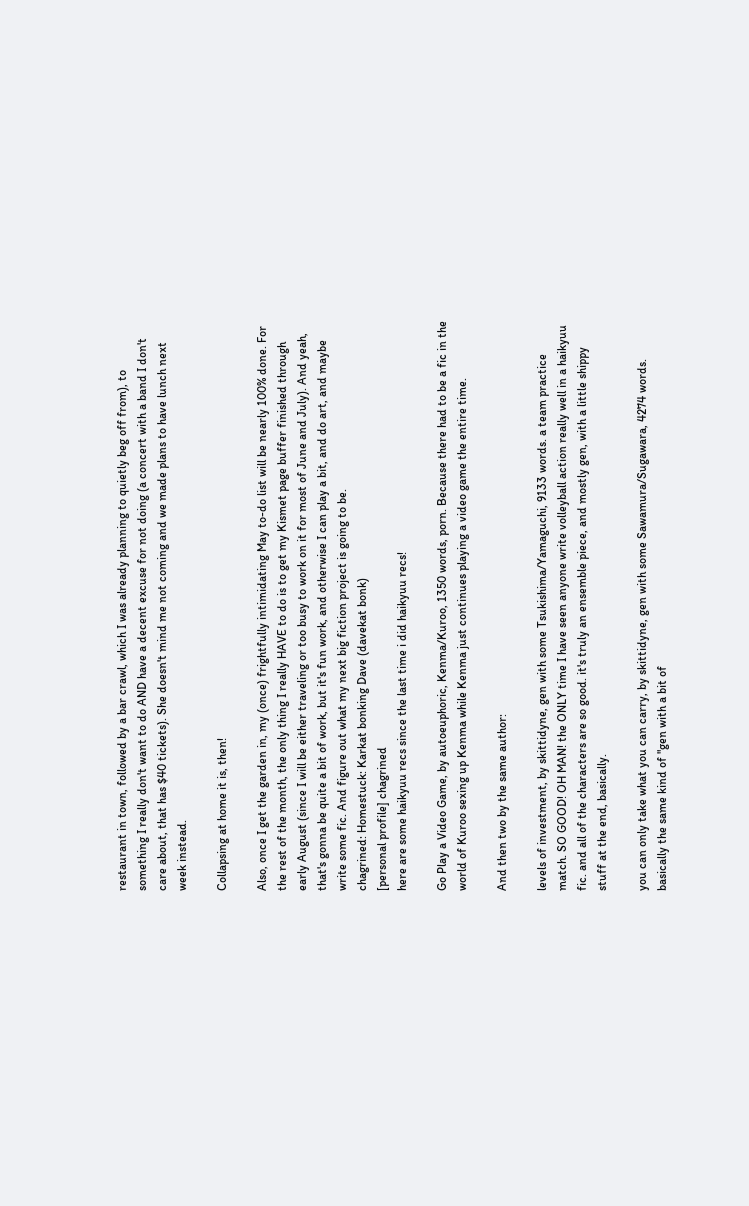restaurant in town, followed by a bar crawl, which I was already planning to quietly beg off from), to something I really don't want to do AND have a decent excuse for not doing (a concert with a band I don't care about, that has $40 tickets). She doesn't mind me not coming and we made plans to have lunch next week instead.

Collapsing at home it is, then!

Also, once I get the garden in, my (once) frightfully intimidating May to-do list will be nearly 100% done. For the rest of the month, the only thing I really HAVE to do is to get my Kismet page buffer finished through early August (since I will be either traveling or too busy to work on it for most of June and July). And yeah, that's gonna be quite a bit of work, but it's fun work, and otherwise I can play a bit, and do art, and maybe write some fic. And figure out what my next big fiction project is going to be.
chagrined: Homestuck: Karkat bonking Dave (davekat bonk)
[personal profile] chagrined
here are some haikyuu recs since the last time i did haikyuu recs!

Go Play a Video Game, by autoeuphoric, Kenma/Kuroo, 1350 words, porn. Because there had to be a fic in the world of Kuroo sexing up Kenma while Kenma just continues playing a video game the entire time.

And then two by the same author:

levels of investment, by skittidyne, gen with some Tsukishima/Yamaguchi, 9133 words. a team practice match. SO GOOD! OH MAN! the ONLY time I have seen anyone write volleyball action really well in a haikyuu fic. and all of the characters are so good. it's truly an ensemble piece, and mostly gen, with a little shippy stuff at the end, basically.

you can only take what you can carry, by skittidyne, gen with some Sawamura/Sugawara, 4274 words. basically the same kind of "gen with a bit of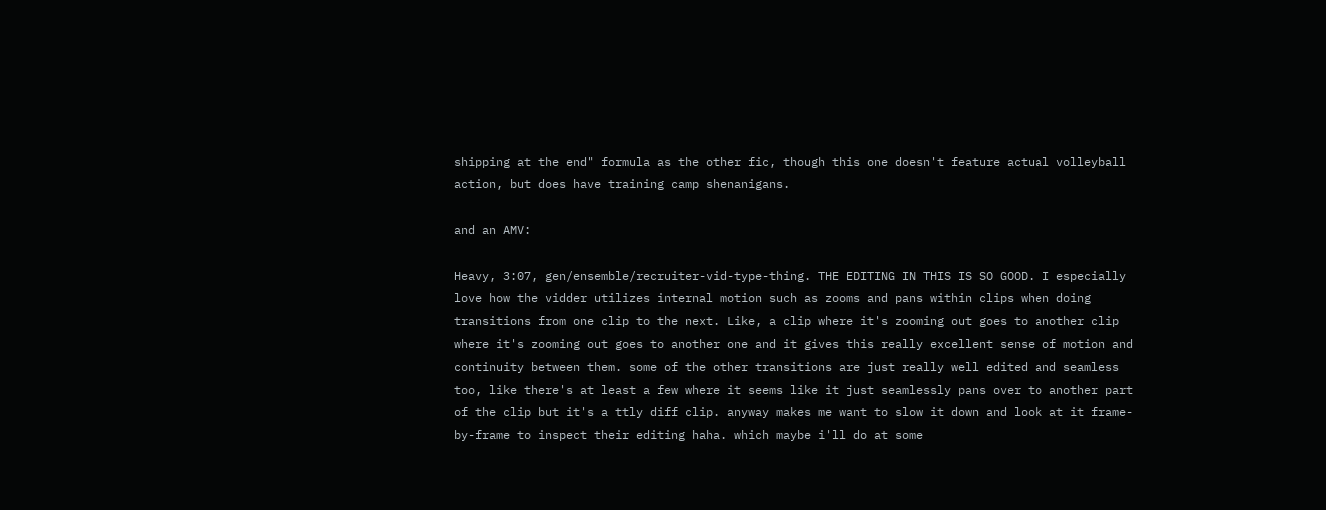shipping at the end" formula as the other fic, though this one doesn't feature actual volleyball action, but does have training camp shenanigans.

and an AMV:

Heavy, 3:07, gen/ensemble/recruiter-vid-type-thing. THE EDITING IN THIS IS SO GOOD. I especially love how the vidder utilizes internal motion such as zooms and pans within clips when doing transitions from one clip to the next. Like, a clip where it's zooming out goes to another clip where it's zooming out goes to another one and it gives this really excellent sense of motion and continuity between them. some of the other transitions are just really well edited and seamless too, like there's at least a few where it seems like it just seamlessly pans over to another part of the clip but it's a ttly diff clip. anyway makes me want to slow it down and look at it frame-by-frame to inspect their editing haha. which maybe i'll do at some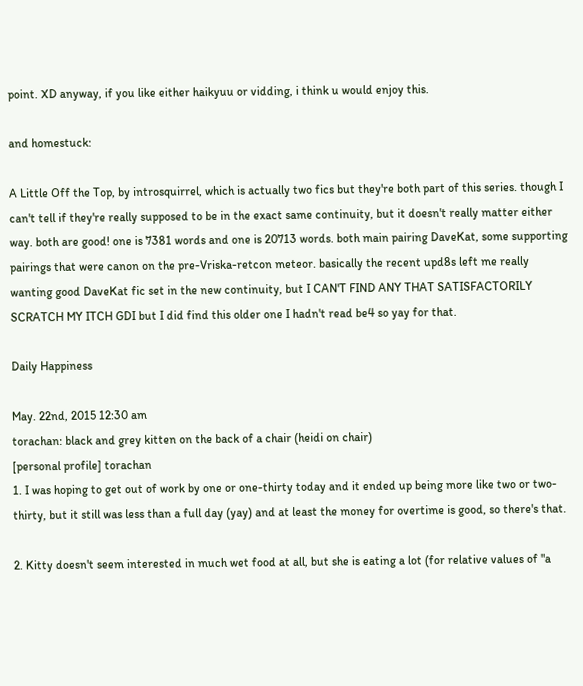point. XD anyway, if you like either haikyuu or vidding, i think u would enjoy this.

and homestuck:

A Little Off the Top, by introsquirrel, which is actually two fics but they're both part of this series. though I can't tell if they're really supposed to be in the exact same continuity, but it doesn't really matter either way. both are good! one is 7381 words and one is 20713 words. both main pairing DaveKat, some supporting pairings that were canon on the pre-Vriska-retcon meteor. basically the recent upd8s left me really wanting good DaveKat fic set in the new continuity, but I CAN'T FIND ANY THAT SATISFACTORILY SCRATCH MY ITCH GDI but I did find this older one I hadn't read be4 so yay for that.

Daily Happiness

May. 22nd, 2015 12:30 am
torachan: black and grey kitten on the back of a chair (heidi on chair)
[personal profile] torachan
1. I was hoping to get out of work by one or one-thirty today and it ended up being more like two or two-thirty, but it still was less than a full day (yay) and at least the money for overtime is good, so there's that.

2. Kitty doesn't seem interested in much wet food at all, but she is eating a lot (for relative values of "a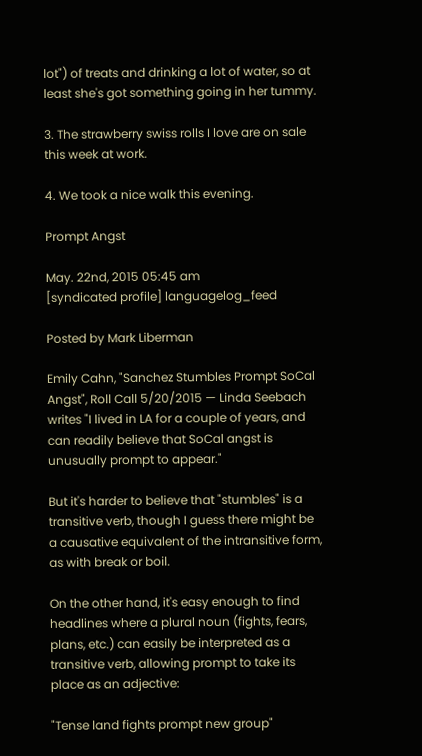lot") of treats and drinking a lot of water, so at least she's got something going in her tummy.

3. The strawberry swiss rolls I love are on sale this week at work.

4. We took a nice walk this evening.

Prompt Angst

May. 22nd, 2015 05:45 am
[syndicated profile] languagelog_feed

Posted by Mark Liberman

Emily Cahn, "Sanchez Stumbles Prompt SoCal Angst", Roll Call 5/20/2015 — Linda Seebach writes "I lived in LA for a couple of years, and can readily believe that SoCal angst is unusually prompt to appear."

But it's harder to believe that "stumbles" is a transitive verb, though I guess there might be a causative equivalent of the intransitive form, as with break or boil.

On the other hand, it's easy enough to find headlines where a plural noun (fights, fears, plans, etc.) can easily be interpreted as a transitive verb, allowing prompt to take its place as an adjective:

"Tense land fights prompt new group"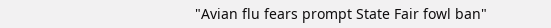"Avian flu fears prompt State Fair fowl ban"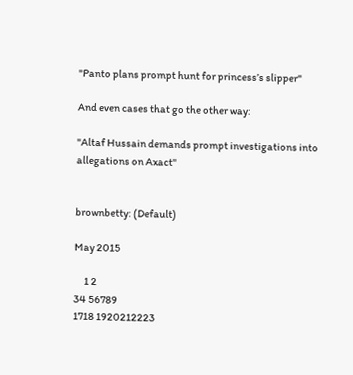"Panto plans prompt hunt for princess’s slipper"

And even cases that go the other way:

"Altaf Hussain demands prompt investigations into allegations on Axact"


brownbetty: (Default)

May 2015

     1 2
34 56789
1718 1920212223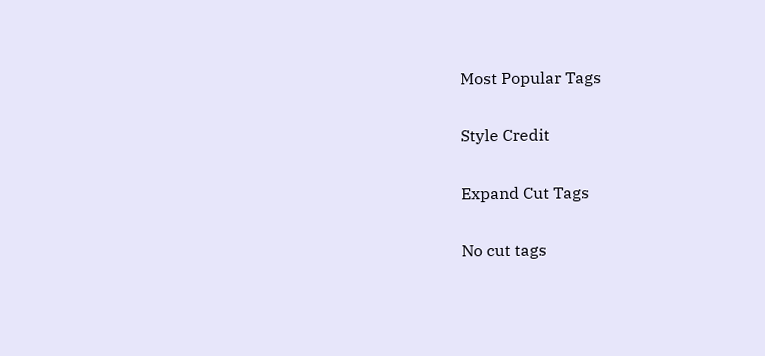Most Popular Tags

Style Credit

Expand Cut Tags

No cut tags